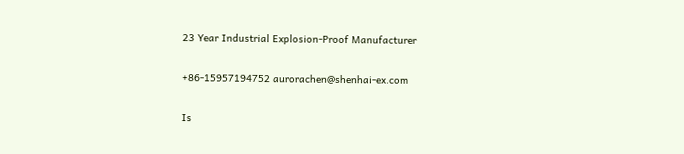23 Year Industrial Explosion-Proof Manufacturer

+86-15957194752 aurorachen@shenhai-ex.com

Is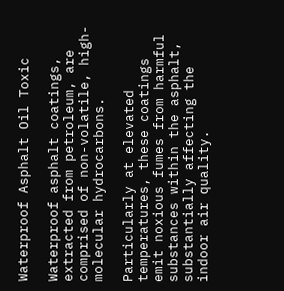Waterproof Asphalt Oil Toxic

Waterproof asphalt coatings, extracted from petroleum, are comprised of non-volatile, high-molecular hydrocarbons.

Particularly at elevated temperatures, these coatings emit noxious fumes from harmful substances within the asphalt, substantially affecting the indoor air quality.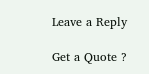Leave a Reply

Get a Quote ?